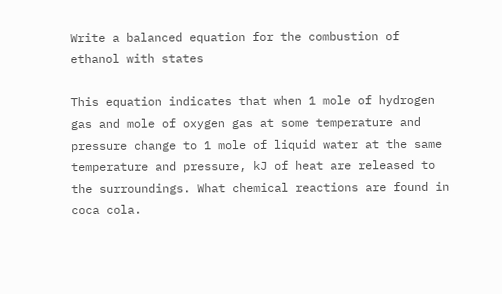Write a balanced equation for the combustion of ethanol with states

This equation indicates that when 1 mole of hydrogen gas and mole of oxygen gas at some temperature and pressure change to 1 mole of liquid water at the same temperature and pressure, kJ of heat are released to the surroundings. What chemical reactions are found in coca cola.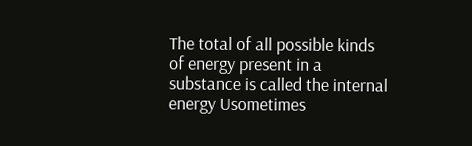The total of all possible kinds of energy present in a substance is called the internal energy Usometimes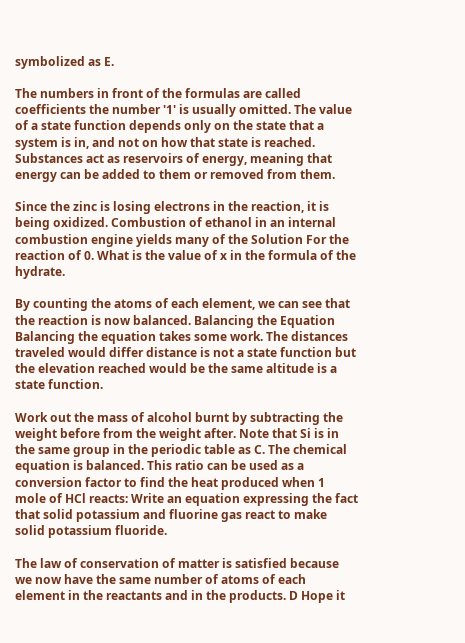symbolized as E.

The numbers in front of the formulas are called coefficients the number '1' is usually omitted. The value of a state function depends only on the state that a system is in, and not on how that state is reached. Substances act as reservoirs of energy, meaning that energy can be added to them or removed from them.

Since the zinc is losing electrons in the reaction, it is being oxidized. Combustion of ethanol in an internal combustion engine yields many of the Solution For the reaction of 0. What is the value of x in the formula of the hydrate.

By counting the atoms of each element, we can see that the reaction is now balanced. Balancing the Equation Balancing the equation takes some work. The distances traveled would differ distance is not a state function but the elevation reached would be the same altitude is a state function.

Work out the mass of alcohol burnt by subtracting the weight before from the weight after. Note that Si is in the same group in the periodic table as C. The chemical equation is balanced. This ratio can be used as a conversion factor to find the heat produced when 1 mole of HCl reacts: Write an equation expressing the fact that solid potassium and fluorine gas react to make solid potassium fluoride.

The law of conservation of matter is satisfied because we now have the same number of atoms of each element in the reactants and in the products. D Hope it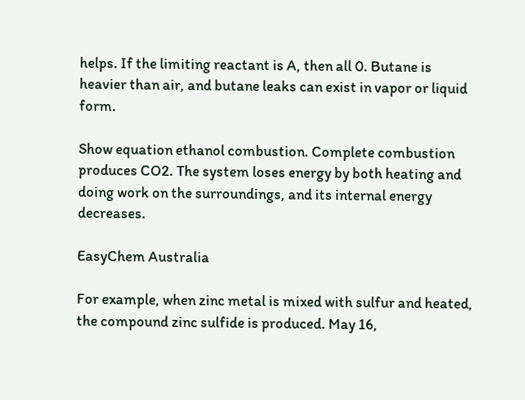helps. If the limiting reactant is A, then all 0. Butane is heavier than air, and butane leaks can exist in vapor or liquid form.

Show equation ethanol combustion. Complete combustion produces CO2. The system loses energy by both heating and doing work on the surroundings, and its internal energy decreases.

EasyChem Australia

For example, when zinc metal is mixed with sulfur and heated, the compound zinc sulfide is produced. May 16,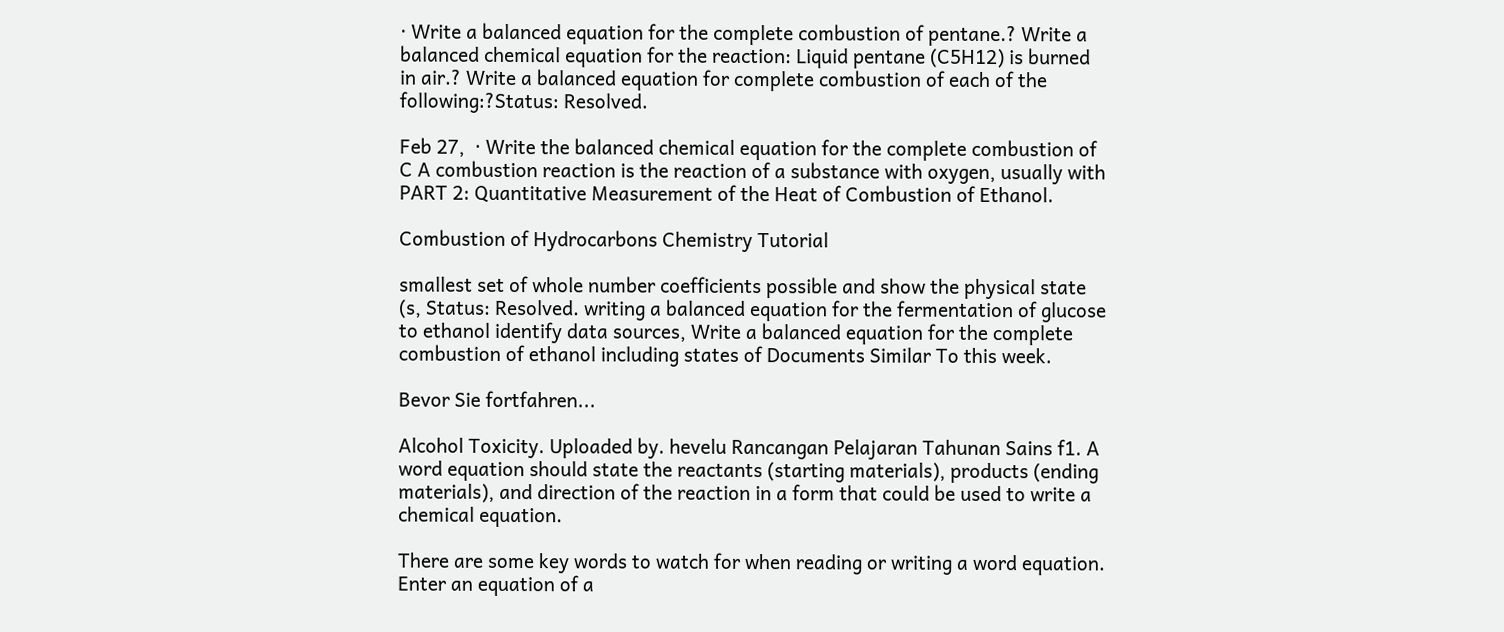· Write a balanced equation for the complete combustion of pentane.? Write a balanced chemical equation for the reaction: Liquid pentane (C5H12) is burned in air.? Write a balanced equation for complete combustion of each of the following:?Status: Resolved.

Feb 27,  · Write the balanced chemical equation for the complete combustion of C A combustion reaction is the reaction of a substance with oxygen, usually with PART 2: Quantitative Measurement of the Heat of Combustion of Ethanol.

Combustion of Hydrocarbons Chemistry Tutorial

smallest set of whole number coefficients possible and show the physical state (s, Status: Resolved. writing a balanced equation for the fermentation of glucose to ethanol identify data sources, Write a balanced equation for the complete combustion of ethanol including states of Documents Similar To this week.

Bevor Sie fortfahren...

Alcohol Toxicity. Uploaded by. hevelu Rancangan Pelajaran Tahunan Sains f1. A word equation should state the reactants (starting materials), products (ending materials), and direction of the reaction in a form that could be used to write a chemical equation.

There are some key words to watch for when reading or writing a word equation. Enter an equation of a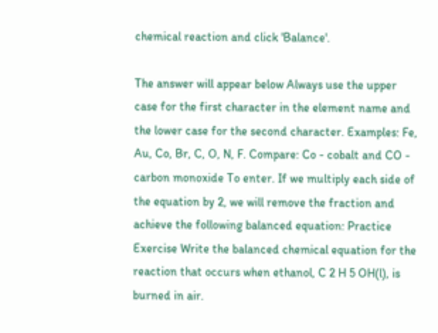chemical reaction and click 'Balance'.

The answer will appear below Always use the upper case for the first character in the element name and the lower case for the second character. Examples: Fe, Au, Co, Br, C, O, N, F. Compare: Co - cobalt and CO - carbon monoxide To enter. If we multiply each side of the equation by 2, we will remove the fraction and achieve the following balanced equation: Practice Exercise Write the balanced chemical equation for the reaction that occurs when ethanol, C 2 H 5 OH(l), is burned in air.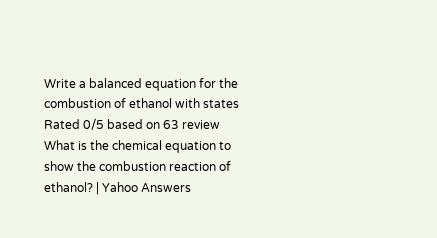Write a balanced equation for the combustion of ethanol with states
Rated 0/5 based on 63 review
What is the chemical equation to show the combustion reaction of ethanol? | Yahoo Answers